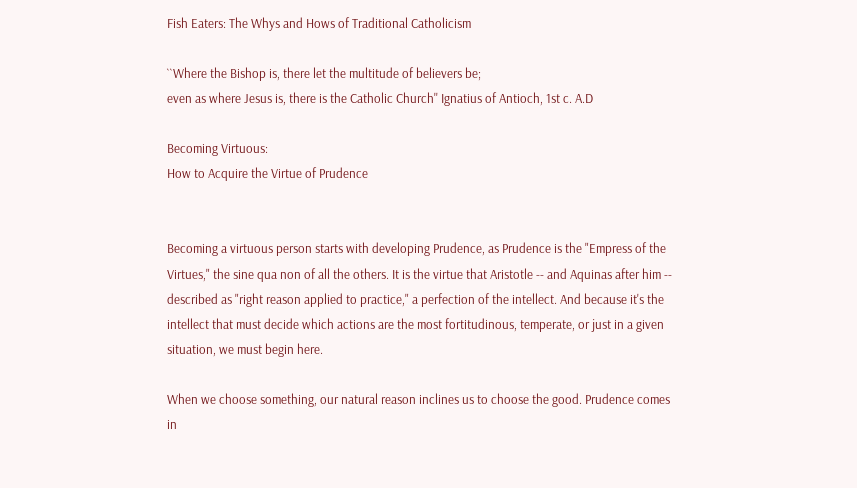Fish Eaters: The Whys and Hows of Traditional Catholicism

``Where the Bishop is, there let the multitude of believers be;
even as where Jesus is, there is the Catholic Church'' Ignatius of Antioch, 1st c. A.D

Becoming Virtuous:
How to Acquire the Virtue of Prudence


Becoming a virtuous person starts with developing Prudence, as Prudence is the "Empress of the Virtues," the sine qua non of all the others. It is the virtue that Aristotle -- and Aquinas after him -- described as "right reason applied to practice," a perfection of the intellect. And because it's the intellect that must decide which actions are the most fortitudinous, temperate, or just in a given situation, we must begin here.

When we choose something, our natural reason inclines us to choose the good. Prudence comes in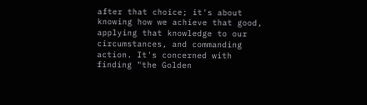after that choice; it's about knowing how we achieve that good, applying that knowledge to our circumstances, and commanding action. It's concerned with finding "the Golden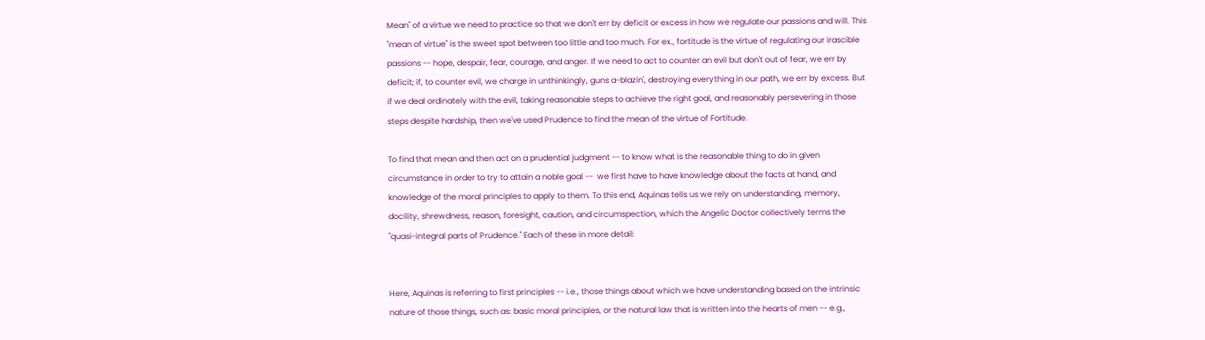Mean" of a virtue we need to practice so that we don't err by deficit or excess in how we regulate our passions and will. This "mean of virtue" is the sweet spot between too little and too much. For ex., fortitude is the virtue of regulating our irascible passions -- hope, despair, fear, courage, and anger. If we need to act to counter an evil but don't out of fear, we err by deficit; if, to counter evil, we charge in unthinkingly, guns a-blazin', destroying everything in our path, we err by excess. But if we deal ordinately with the evil, taking reasonable steps to achieve the right goal, and reasonably persevering in those steps despite hardship, then we've used Prudence to find the mean of the virtue of Fortitude.

To find that mean and then act on a prudential judgment -- to know what is the reasonable thing to do in given circumstance in order to try to attain a noble goal --  we first have to have knowledge about the facts at hand, and knowledge of the moral principles to apply to them. To this end, Aquinas tells us we rely on understanding, memory, docility, shrewdness, reason, foresight, caution, and circumspection, which the Angelic Doctor collectively terms the "quasi-integral parts of Prudence." Each of these in more detail:


Here, Aquinas is referring to first principles -- i.e., those things about which we have understanding based on the intrinsic nature of those things, such as: basic moral principles, or the natural law that is written into the hearts of men -- e.g.,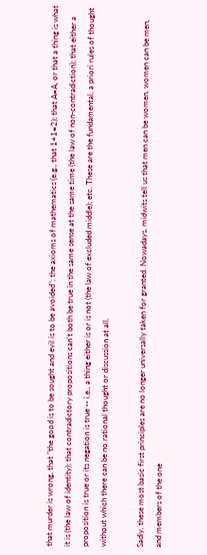that murder is wrong, that "the good is to be sought and evil is to be avoided"; the axioms of mathematics (e.g., that 1+1=2); that A=A, or that a thing is what it is (the law of identity); that contradictory propositions can't both be true in the same sense at the same time (the law of non-contradiction); that either a proposition is true or its negation is true -- i.e., a thing either is or is not (the law of excluded middle); etc. These are the fundamental, a priori rules of thought without which there can be no rational thought or discussion at all.

Sadly, these most basic first principles are no longer universally taken for granted. Nowadays, midwits tell us that men can be women, women can be men, and members of the one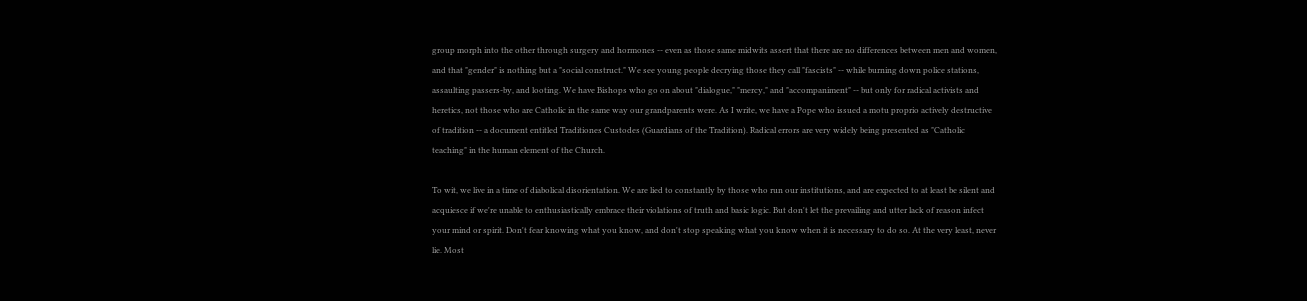group morph into the other through surgery and hormones -- even as those same midwits assert that there are no differences between men and women, and that "gender" is nothing but a "social construct." We see young people decrying those they call "fascists" -- while burning down police stations, assaulting passers-by, and looting. We have Bishops who go on about "dialogue," "mercy," and "accompaniment" -- but only for radical activists and heretics, not those who are Catholic in the same way our grandparents were. As I write, we have a Pope who issued a motu proprio actively destructive of tradition -- a document entitled Traditiones Custodes (Guardians of the Tradition). Radical errors are very widely being presented as "Catholic teaching" in the human element of the Church.

To wit, we live in a time of diabolical disorientation. We are lied to constantly by those who run our institutions, and are expected to at least be silent and acquiesce if we're unable to enthusiastically embrace their violations of truth and basic logic. But don't let the prevailing and utter lack of reason infect your mind or spirit. Don't fear knowing what you know, and don't stop speaking what you know when it is necessary to do so. At the very least, never lie. Most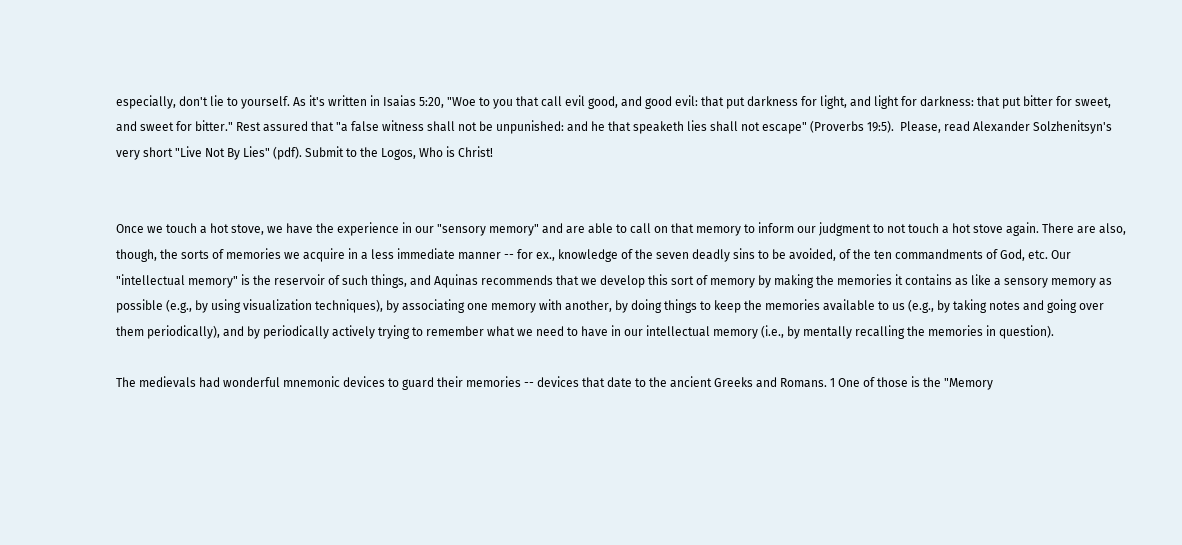especially, don't lie to yourself. As it's written in Isaias 5:20, "Woe to you that call evil good, and good evil: that put darkness for light, and light for darkness: that put bitter for sweet, and sweet for bitter." Rest assured that "a false witness shall not be unpunished: and he that speaketh lies shall not escape" (Proverbs 19:5).  Please, read Alexander Solzhenitsyn's very short "Live Not By Lies" (pdf). Submit to the Logos, Who is Christ!


Once we touch a hot stove, we have the experience in our "sensory memory" and are able to call on that memory to inform our judgment to not touch a hot stove again. There are also, though, the sorts of memories we acquire in a less immediate manner -- for ex., knowledge of the seven deadly sins to be avoided, of the ten commandments of God, etc. Our "intellectual memory" is the reservoir of such things, and Aquinas recommends that we develop this sort of memory by making the memories it contains as like a sensory memory as possible (e.g., by using visualization techniques), by associating one memory with another, by doing things to keep the memories available to us (e.g., by taking notes and going over them periodically), and by periodically actively trying to remember what we need to have in our intellectual memory (i.e., by mentally recalling the memories in question).

The medievals had wonderful mnemonic devices to guard their memories -- devices that date to the ancient Greeks and Romans. 1 One of those is the "Memory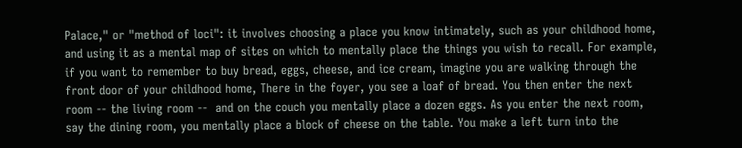Palace," or "method of loci": it involves choosing a place you know intimately, such as your childhood home, and using it as a mental map of sites on which to mentally place the things you wish to recall. For example, if you want to remember to buy bread, eggs, cheese, and ice cream, imagine you are walking through the front door of your childhood home, There in the foyer, you see a loaf of bread. You then enter the next room -- the living room --  and on the couch you mentally place a dozen eggs. As you enter the next room, say the dining room, you mentally place a block of cheese on the table. You make a left turn into the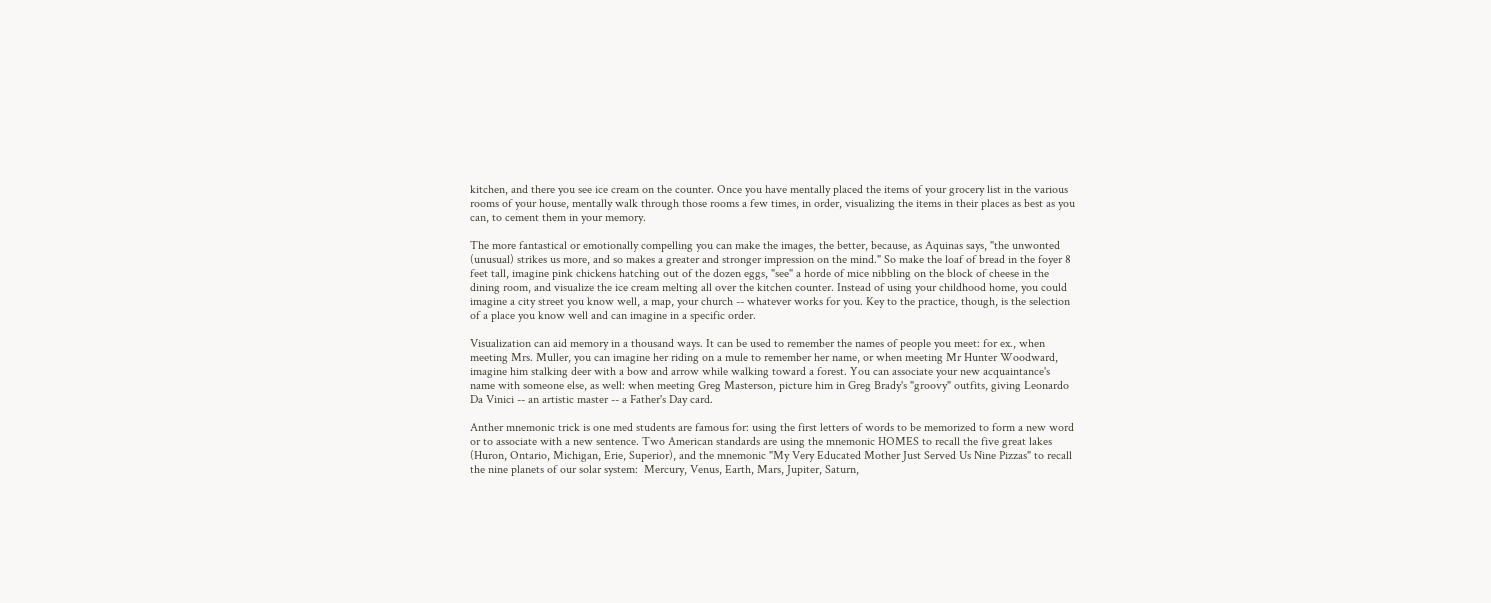kitchen, and there you see ice cream on the counter. Once you have mentally placed the items of your grocery list in the various rooms of your house, mentally walk through those rooms a few times, in order, visualizing the items in their places as best as you can, to cement them in your memory.

The more fantastical or emotionally compelling you can make the images, the better, because, as Aquinas says, "the unwonted (unusual) strikes us more, and so makes a greater and stronger impression on the mind." So make the loaf of bread in the foyer 8 feet tall, imagine pink chickens hatching out of the dozen eggs, "see" a horde of mice nibbling on the block of cheese in the dining room, and visualize the ice cream melting all over the kitchen counter. Instead of using your childhood home, you could imagine a city street you know well, a map, your church -- whatever works for you. Key to the practice, though, is the selection of a place you know well and can imagine in a specific order.

Visualization can aid memory in a thousand ways. It can be used to remember the names of people you meet: for ex., when meeting Mrs. Muller, you can imagine her riding on a mule to remember her name, or when meeting Mr Hunter Woodward, imagine him stalking deer with a bow and arrow while walking toward a forest. You can associate your new acquaintance's name with someone else, as well: when meeting Greg Masterson, picture him in Greg Brady's "groovy" outfits, giving Leonardo Da Vinici -- an artistic master -- a Father's Day card.

Anther mnemonic trick is one med students are famous for: using the first letters of words to be memorized to form a new word or to associate with a new sentence. Two American standards are using the mnemonic HOMES to recall the five great lakes (Huron, Ontario, Michigan, Erie, Superior), and the mnemonic "My Very Educated Mother Just Served Us Nine Pizzas" to recall the nine planets of our solar system:  Mercury, Venus, Earth, Mars, Jupiter, Saturn,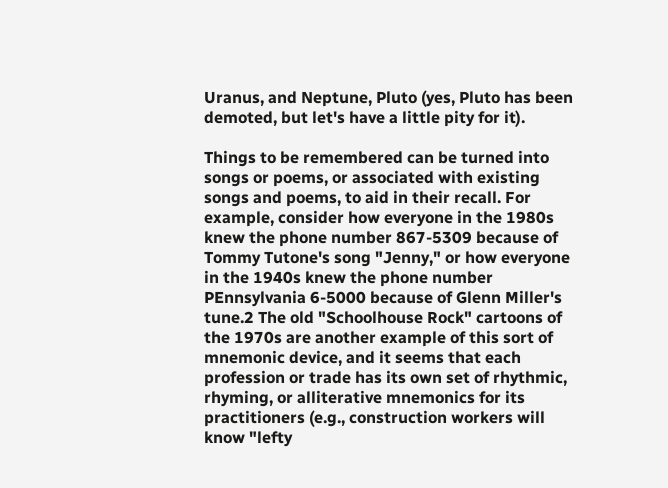Uranus, and Neptune, Pluto (yes, Pluto has been demoted, but let's have a little pity for it).

Things to be remembered can be turned into songs or poems, or associated with existing songs and poems, to aid in their recall. For example, consider how everyone in the 1980s knew the phone number 867-5309 because of Tommy Tutone's song "Jenny," or how everyone in the 1940s knew the phone number PEnnsylvania 6-5000 because of Glenn Miller's tune.2 The old "Schoolhouse Rock" cartoons of the 1970s are another example of this sort of mnemonic device, and it seems that each profession or trade has its own set of rhythmic, rhyming, or alliterative mnemonics for its practitioners (e.g., construction workers will know "lefty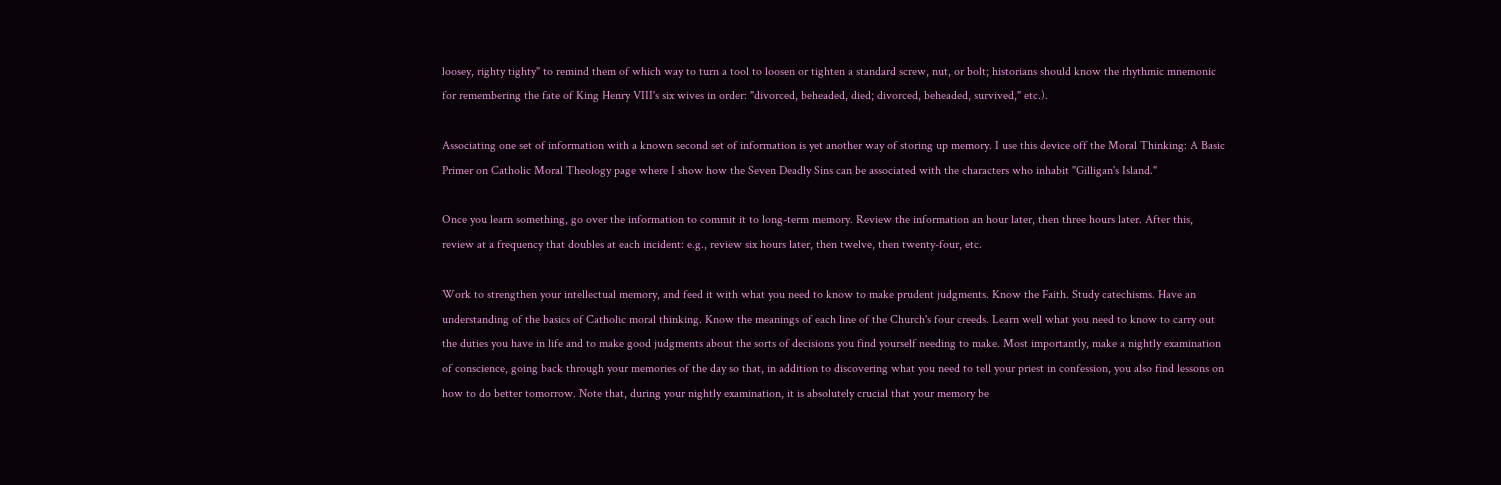loosey, righty tighty" to remind them of which way to turn a tool to loosen or tighten a standard screw, nut, or bolt; historians should know the rhythmic mnemonic for remembering the fate of King Henry VIII's six wives in order: "divorced, beheaded, died; divorced, beheaded, survived," etc.).

Associating one set of information with a known second set of information is yet another way of storing up memory. I use this device off the Moral Thinking: A Basic Primer on Catholic Moral Theology page where I show how the Seven Deadly Sins can be associated with the characters who inhabit "Gilligan's Island."

Once you learn something, go over the information to commit it to long-term memory. Review the information an hour later, then three hours later. After this, review at a frequency that doubles at each incident: e.g., review six hours later, then twelve, then twenty-four, etc.

Work to strengthen your intellectual memory, and feed it with what you need to know to make prudent judgments. Know the Faith. Study catechisms. Have an understanding of the basics of Catholic moral thinking. Know the meanings of each line of the Church's four creeds. Learn well what you need to know to carry out the duties you have in life and to make good judgments about the sorts of decisions you find yourself needing to make. Most importantly, make a nightly examination of conscience, going back through your memories of the day so that, in addition to discovering what you need to tell your priest in confession, you also find lessons on how to do better tomorrow. Note that, during your nightly examination, it is absolutely crucial that your memory be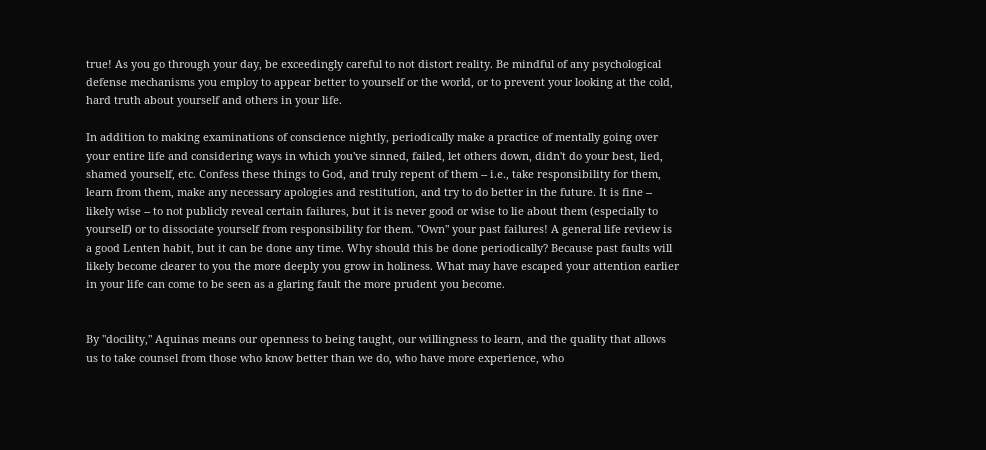true! As you go through your day, be exceedingly careful to not distort reality. Be mindful of any psychological defense mechanisms you employ to appear better to yourself or the world, or to prevent your looking at the cold, hard truth about yourself and others in your life.

In addition to making examinations of conscience nightly, periodically make a practice of mentally going over your entire life and considering ways in which you've sinned, failed, let others down, didn't do your best, lied, shamed yourself, etc. Confess these things to God, and truly repent of them -- i.e., take responsibility for them, learn from them, make any necessary apologies and restitution, and try to do better in the future. It is fine -- likely wise -- to not publicly reveal certain failures, but it is never good or wise to lie about them (especially to yourself) or to dissociate yourself from responsibility for them. "Own" your past failures! A general life review is a good Lenten habit, but it can be done any time. Why should this be done periodically? Because past faults will likely become clearer to you the more deeply you grow in holiness. What may have escaped your attention earlier in your life can come to be seen as a glaring fault the more prudent you become.


By "docility," Aquinas means our openness to being taught, our willingness to learn, and the quality that allows us to take counsel from those who know better than we do, who have more experience, who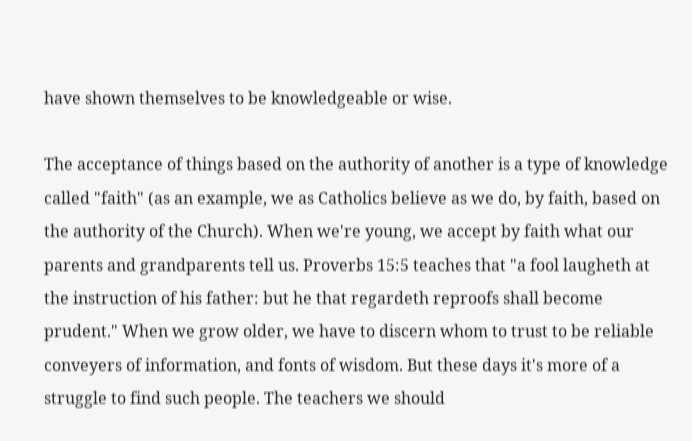have shown themselves to be knowledgeable or wise.

The acceptance of things based on the authority of another is a type of knowledge called "faith" (as an example, we as Catholics believe as we do, by faith, based on the authority of the Church). When we're young, we accept by faith what our parents and grandparents tell us. Proverbs 15:5 teaches that "a fool laugheth at the instruction of his father: but he that regardeth reproofs shall become prudent." When we grow older, we have to discern whom to trust to be reliable conveyers of information, and fonts of wisdom. But these days it's more of a struggle to find such people. The teachers we should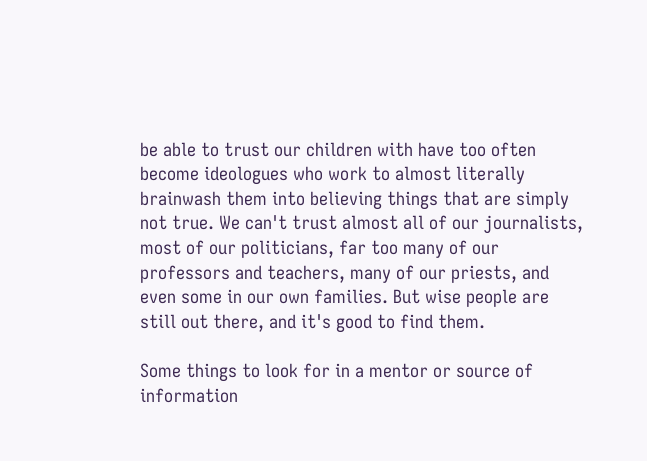be able to trust our children with have too often become ideologues who work to almost literally brainwash them into believing things that are simply not true. We can't trust almost all of our journalists, most of our politicians, far too many of our professors and teachers, many of our priests, and even some in our own families. But wise people are still out there, and it's good to find them.

Some things to look for in a mentor or source of information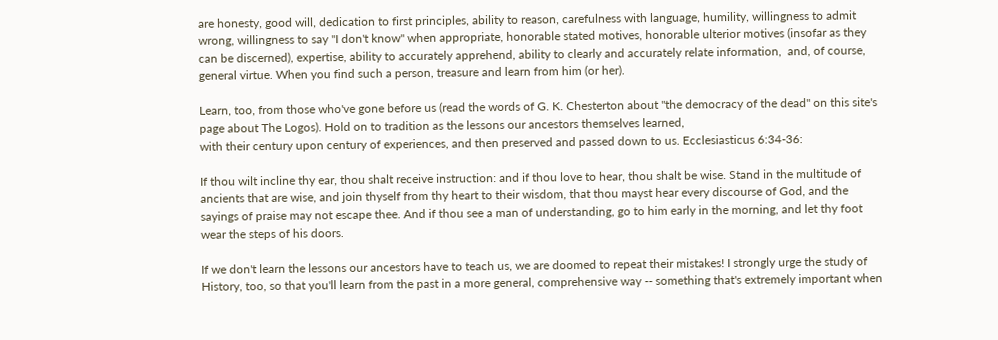are honesty, good will, dedication to first principles, ability to reason, carefulness with language, humility, willingness to admit wrong, willingness to say "I don't know" when appropriate, honorable stated motives, honorable ulterior motives (insofar as they can be discerned), expertise, ability to accurately apprehend, ability to clearly and accurately relate information,  and, of course, general virtue. When you find such a person, treasure and learn from him (or her).

Learn, too, from those who've gone before us (read the words of G. K. Chesterton about "the democracy of the dead" on this site's page about The Logos). Hold on to tradition as the lessons our ancestors themselves learned,
with their century upon century of experiences, and then preserved and passed down to us. Ecclesiasticus 6:34-36:

If thou wilt incline thy ear, thou shalt receive instruction: and if thou love to hear, thou shalt be wise. Stand in the multitude of ancients that are wise, and join thyself from thy heart to their wisdom, that thou mayst hear every discourse of God, and the sayings of praise may not escape thee. And if thou see a man of understanding, go to him early in the morning, and let thy foot wear the steps of his doors.

If we don't learn the lessons our ancestors have to teach us, we are doomed to repeat their mistakes! I strongly urge the study of History, too, so that you'll learn from the past in a more general, comprehensive way -- something that's extremely important when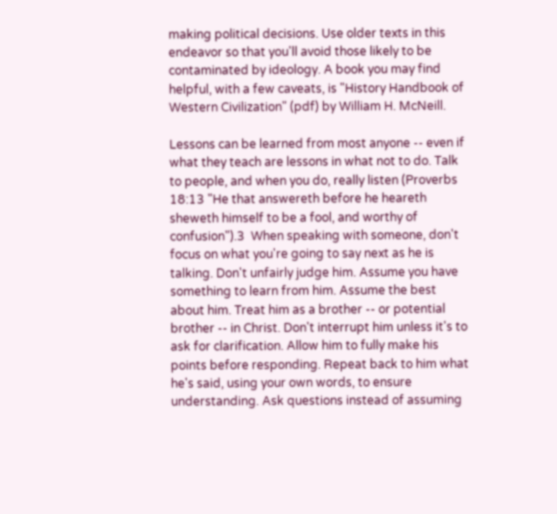making political decisions. Use older texts in this endeavor so that you'll avoid those likely to be contaminated by ideology. A book you may find helpful, with a few caveats, is "History Handbook of Western Civilization" (pdf) by William H. McNeill.

Lessons can be learned from most anyone -- even if what they teach are lessons in what not to do. Talk to people, and when you do, really listen (Proverbs 18:13 "He that answereth before he heareth sheweth himself to be a fool, and worthy of confusion").3  When speaking with someone, don't focus on what you're going to say next as he is talking. Don't unfairly judge him. Assume you have something to learn from him. Assume the best about him. Treat him as a brother -- or potential brother -- in Christ. Don't interrupt him unless it's to ask for clarification. Allow him to fully make his points before responding. Repeat back to him what he's said, using your own words, to ensure understanding. Ask questions instead of assuming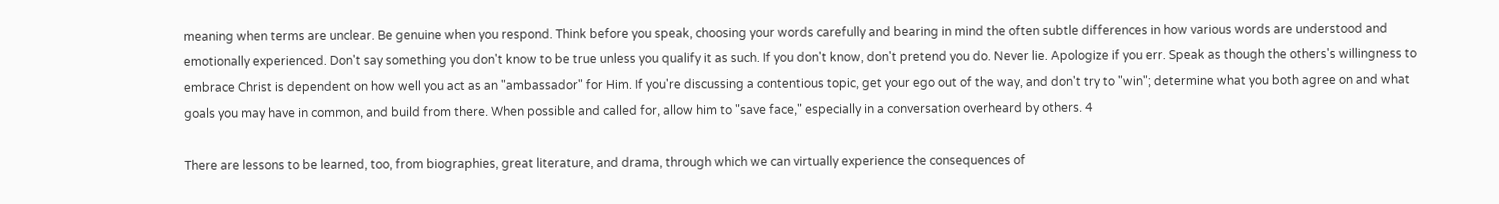meaning when terms are unclear. Be genuine when you respond. Think before you speak, choosing your words carefully and bearing in mind the often subtle differences in how various words are understood and emotionally experienced. Don't say something you don't know to be true unless you qualify it as such. If you don't know, don't pretend you do. Never lie. Apologize if you err. Speak as though the others's willingness to embrace Christ is dependent on how well you act as an "ambassador" for Him. If you're discussing a contentious topic, get your ego out of the way, and don't try to "win"; determine what you both agree on and what goals you may have in common, and build from there. When possible and called for, allow him to "save face," especially in a conversation overheard by others. 4

There are lessons to be learned, too, from biographies, great literature, and drama, through which we can virtually experience the consequences of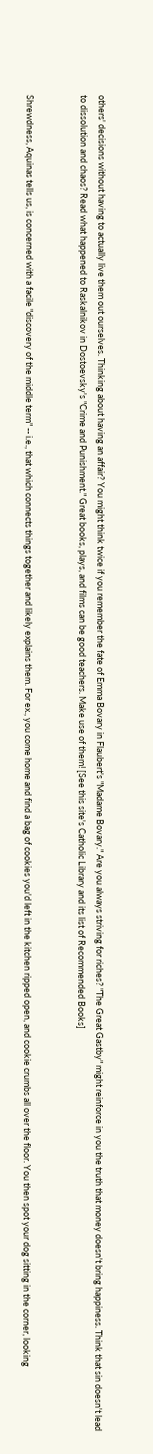others' decisions without having to actually live them out ourselves. Thinking about having an affair? You might think twice if you remember the fate of Emma Bovary in Flaubert's "Madame Bovary." Are you always striving for riches? "The Great Gastby" might reinforce in you the truth that money doesn't bring happiness. Think that sin doesn't lead to dissolution and chaos? Read what happened to Raskalnikov in Dostoevsky's "Crime and Punishment." Great books, plays, and films can be good teachers. Make use of them! [See this site's Catholic Library and its list of Recommended Books]


Shrewdness, Aquinas tells us, is concerned with a facile "discovery of the middle term" -- i.e., that which connects things together and likely explains them. For ex., you come home and find a bag of cookies you'd left in the kitchen ripped open, and cookie crumbs all over the floor. You then spot your dog sitting in the corner, looking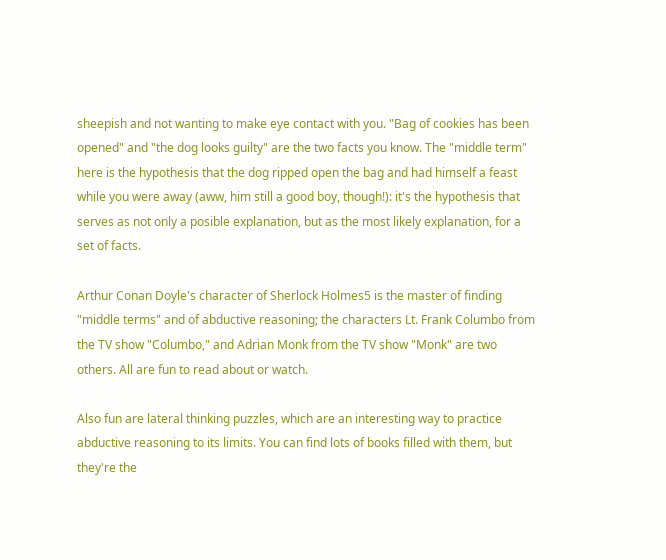sheepish and not wanting to make eye contact with you. "Bag of cookies has been opened" and "the dog looks guilty" are the two facts you know. The "middle term" here is the hypothesis that the dog ripped open the bag and had himself a feast while you were away (aww, him still a good boy, though!): it's the hypothesis that serves as not only a posible explanation, but as the most likely explanation, for a set of facts.

Arthur Conan Doyle's character of Sherlock Holmes5 is the master of finding "middle terms" and of abductive reasoning; the characters Lt. Frank Columbo from the TV show "Columbo," and Adrian Monk from the TV show "Monk" are two others. All are fun to read about or watch.

Also fun are lateral thinking puzzles, which are an interesting way to practice abductive reasoning to its limits. You can find lots of books filled with them, but they're the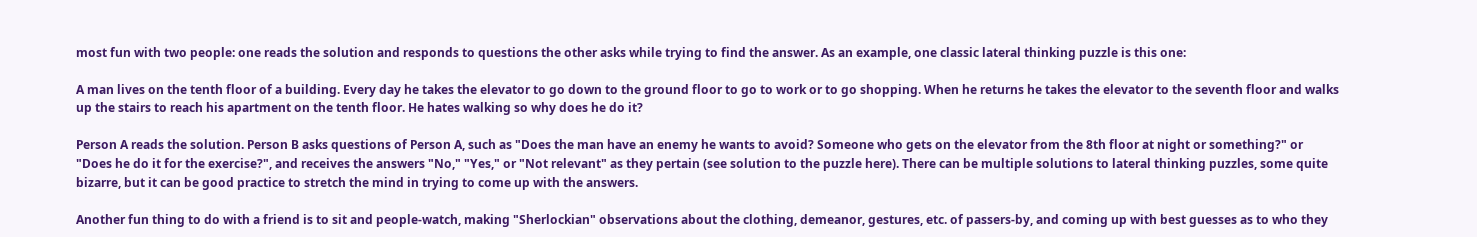most fun with two people: one reads the solution and responds to questions the other asks while trying to find the answer. As an example, one classic lateral thinking puzzle is this one:

A man lives on the tenth floor of a building. Every day he takes the elevator to go down to the ground floor to go to work or to go shopping. When he returns he takes the elevator to the seventh floor and walks up the stairs to reach his apartment on the tenth floor. He hates walking so why does he do it?

Person A reads the solution. Person B asks questions of Person A, such as "Does the man have an enemy he wants to avoid? Someone who gets on the elevator from the 8th floor at night or something?" or "Does he do it for the exercise?", and receives the answers "No," "Yes," or "Not relevant" as they pertain (see solution to the puzzle here). There can be multiple solutions to lateral thinking puzzles, some quite bizarre, but it can be good practice to stretch the mind in trying to come up with the answers.

Another fun thing to do with a friend is to sit and people-watch, making "Sherlockian" observations about the clothing, demeanor, gestures, etc. of passers-by, and coming up with best guesses as to who they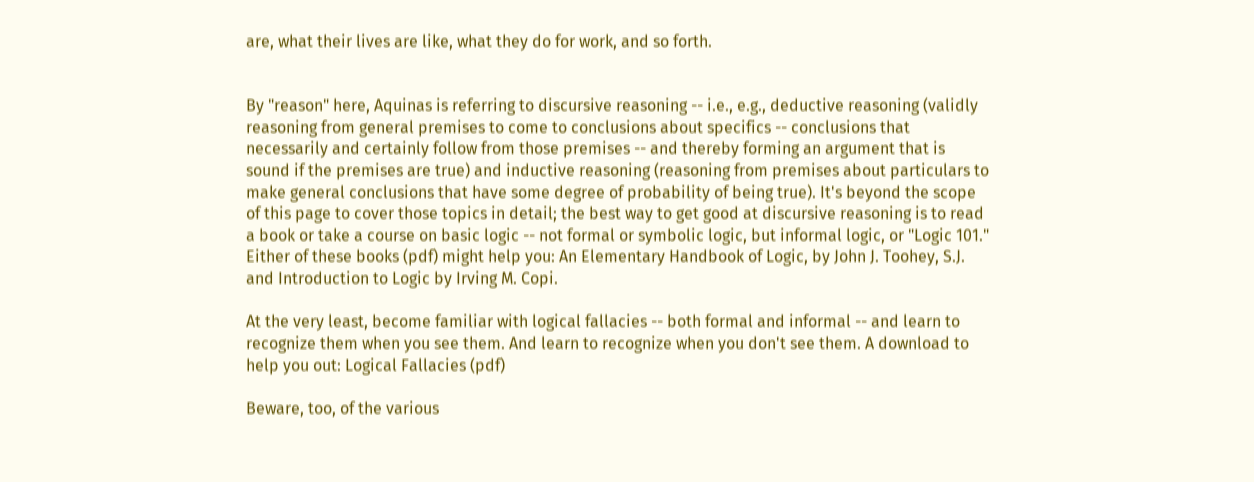are, what their lives are like, what they do for work, and so forth.


By "reason" here, Aquinas is referring to discursive reasoning -- i.e., e.g., deductive reasoning (validly reasoning from general premises to come to conclusions about specifics -- conclusions that necessarily and certainly follow from those premises -- and thereby forming an argument that is sound if the premises are true) and inductive reasoning (reasoning from premises about particulars to make general conclusions that have some degree of probability of being true). It's beyond the scope of this page to cover those topics in detail; the best way to get good at discursive reasoning is to read a book or take a course on basic logic -- not formal or symbolic logic, but informal logic, or "Logic 101." Either of these books (pdf) might help you: An Elementary Handbook of Logic, by John J. Toohey, S.J. and Introduction to Logic by Irving M. Copi.

At the very least, become familiar with logical fallacies -- both formal and informal -- and learn to recognize them when you see them. And learn to recognize when you don't see them. A download to help you out: Logical Fallacies (pdf)

Beware, too, of the various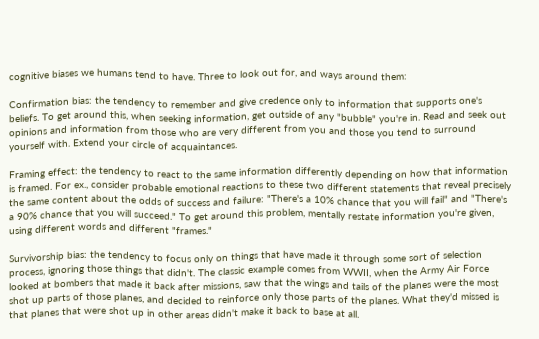cognitive biases we humans tend to have. Three to look out for, and ways around them:

Confirmation bias: the tendency to remember and give credence only to information that supports one's beliefs. To get around this, when seeking information, get outside of any "bubble" you're in. Read and seek out opinions and information from those who are very different from you and those you tend to surround yourself with. Extend your circle of acquaintances.

Framing effect: the tendency to react to the same information differently depending on how that information is framed. For ex., consider probable emotional reactions to these two different statements that reveal precisely the same content about the odds of success and failure: "There's a 10% chance that you will fail" and "There's a 90% chance that you will succeed." To get around this problem, mentally restate information you're given, using different words and different "frames."

Survivorship bias: the tendency to focus only on things that have made it through some sort of selection process, ignoring those things that didn't. The classic example comes from WWII, when the Army Air Force looked at bombers that made it back after missions, saw that the wings and tails of the planes were the most shot up parts of those planes, and decided to reinforce only those parts of the planes. What they'd missed is that planes that were shot up in other areas didn't make it back to base at all.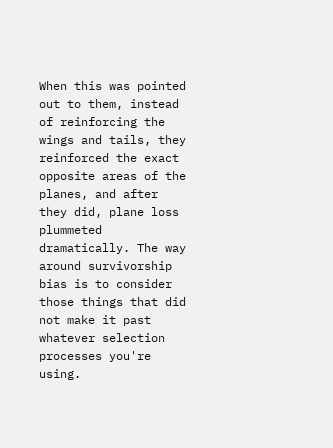When this was pointed out to them, instead of reinforcing the wings and tails, they reinforced the exact opposite areas of the planes, and after they did, plane loss plummeted dramatically. The way around survivorship bias is to consider those things that did not make it past whatever selection processes you're using.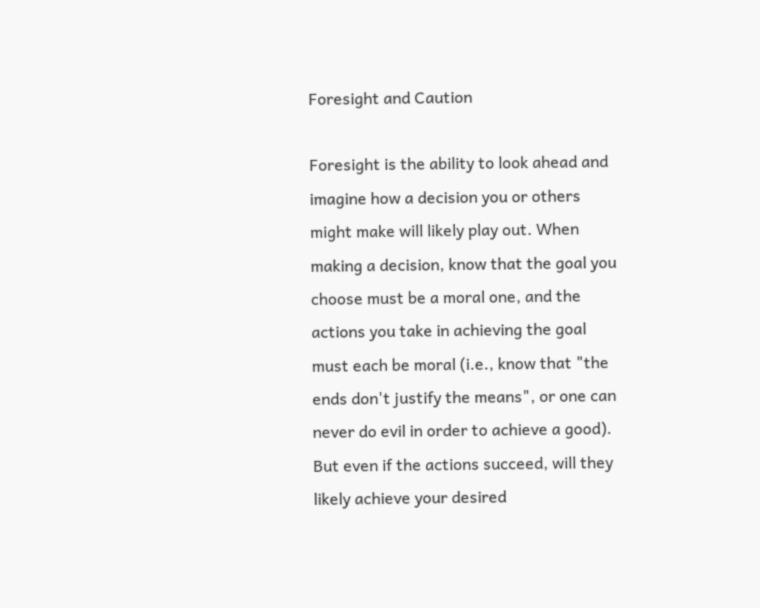Foresight and Caution

Foresight is the ability to look ahead and imagine how a decision you or others might make will likely play out. When making a decision, know that the goal you choose must be a moral one, and the actions you take in achieving the goal must each be moral (i.e., know that "the ends don't justify the means", or one can never do evil in order to achieve a good). But even if the actions succeed, will they likely achieve your desired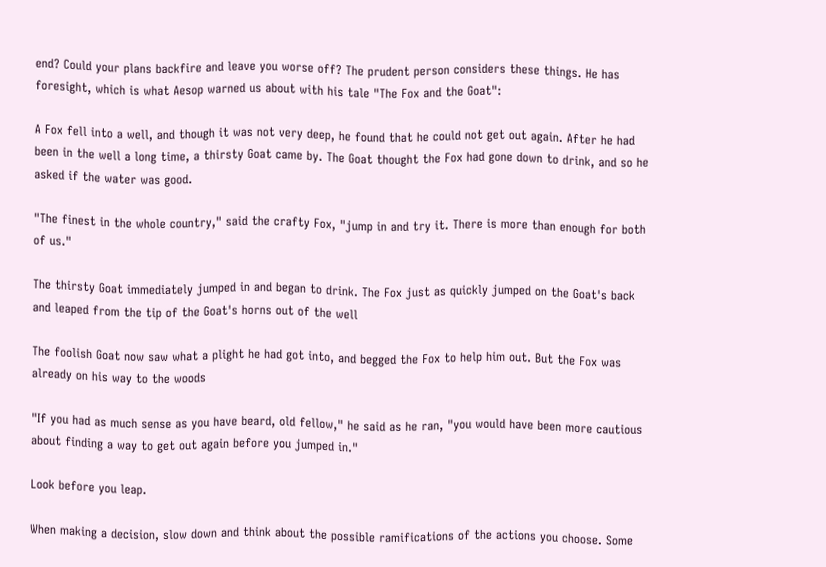end? Could your plans backfire and leave you worse off? The prudent person considers these things. He has foresight, which is what Aesop warned us about with his tale "The Fox and the Goat":

A Fox fell into a well, and though it was not very deep, he found that he could not get out again. After he had been in the well a long time, a thirsty Goat came by. The Goat thought the Fox had gone down to drink, and so he asked if the water was good.

"The finest in the whole country," said the crafty Fox, "jump in and try it. There is more than enough for both of us."

The thirsty Goat immediately jumped in and began to drink. The Fox just as quickly jumped on the Goat's back and leaped from the tip of the Goat's horns out of the well

The foolish Goat now saw what a plight he had got into, and begged the Fox to help him out. But the Fox was already on his way to the woods

"If you had as much sense as you have beard, old fellow," he said as he ran, "you would have been more cautious about finding a way to get out again before you jumped in."

Look before you leap.

When making a decision, slow down and think about the possible ramifications of the actions you choose. Some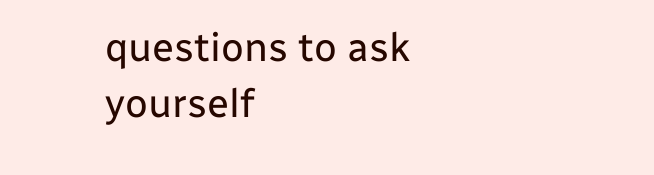questions to ask yourself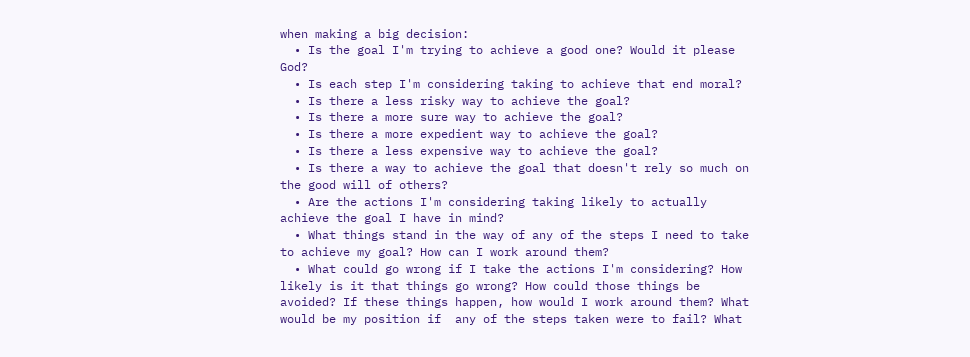when making a big decision:
  • Is the goal I'm trying to achieve a good one? Would it please God?
  • Is each step I'm considering taking to achieve that end moral?
  • Is there a less risky way to achieve the goal?
  • Is there a more sure way to achieve the goal?
  • Is there a more expedient way to achieve the goal?
  • Is there a less expensive way to achieve the goal?
  • Is there a way to achieve the goal that doesn't rely so much on the good will of others?
  • Are the actions I'm considering taking likely to actually achieve the goal I have in mind?
  • What things stand in the way of any of the steps I need to take to achieve my goal? How can I work around them?
  • What could go wrong if I take the actions I'm considering? How likely is it that things go wrong? How could those things be avoided? If these things happen, how would I work around them? What would be my position if  any of the steps taken were to fail? What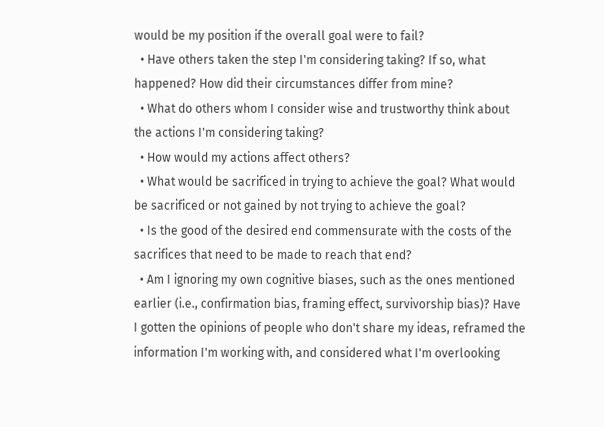would be my position if the overall goal were to fail?
  • Have others taken the step I'm considering taking? If so, what happened? How did their circumstances differ from mine?
  • What do others whom I consider wise and trustworthy think about the actions I'm considering taking?
  • How would my actions affect others?
  • What would be sacrificed in trying to achieve the goal? What would be sacrificed or not gained by not trying to achieve the goal?
  • Is the good of the desired end commensurate with the costs of the sacrifices that need to be made to reach that end?
  • Am I ignoring my own cognitive biases, such as the ones mentioned earlier (i.e., confirmation bias, framing effect, survivorship bias)? Have I gotten the opinions of people who don't share my ideas, reframed the information I'm working with, and considered what I'm overlooking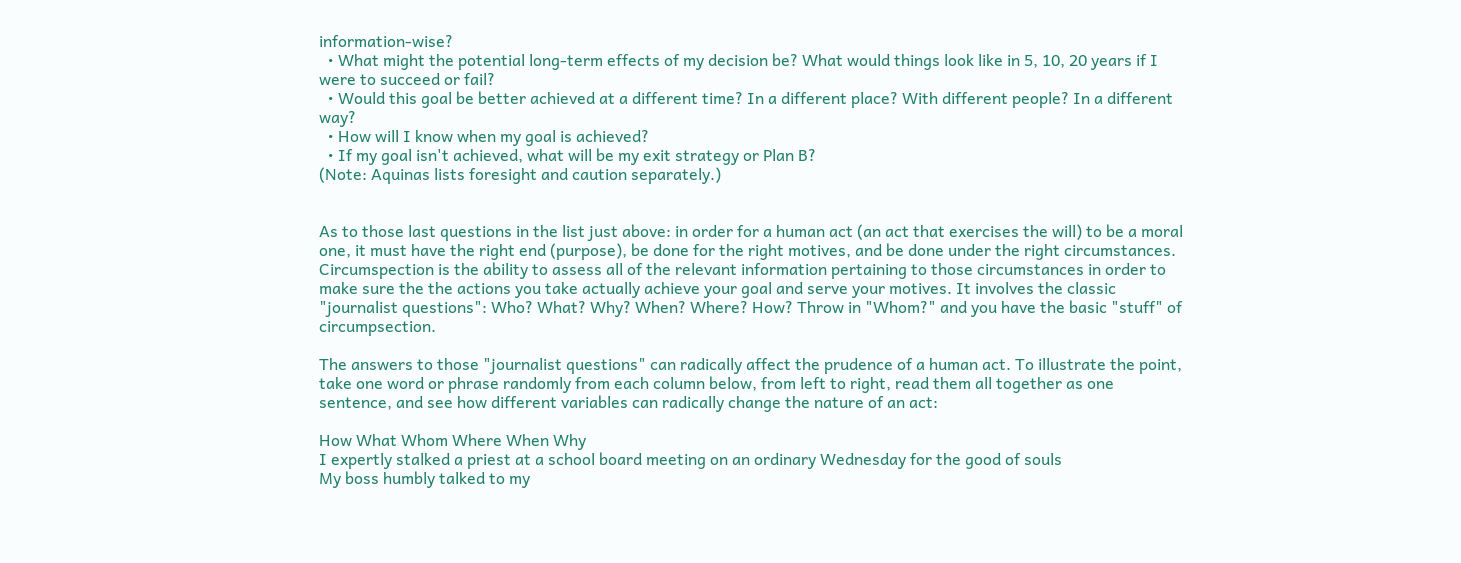information-wise?
  • What might the potential long-term effects of my decision be? What would things look like in 5, 10, 20 years if I were to succeed or fail?
  • Would this goal be better achieved at a different time? In a different place? With different people? In a different way?
  • How will I know when my goal is achieved?
  • If my goal isn't achieved, what will be my exit strategy or Plan B?
(Note: Aquinas lists foresight and caution separately.)


As to those last questions in the list just above: in order for a human act (an act that exercises the will) to be a moral one, it must have the right end (purpose), be done for the right motives, and be done under the right circumstances. Circumspection is the ability to assess all of the relevant information pertaining to those circumstances in order to make sure the the actions you take actually achieve your goal and serve your motives. It involves the classic "journalist questions": Who? What? Why? When? Where? How? Throw in "Whom?" and you have the basic "stuff" of circumpsection.

The answers to those "journalist questions" can radically affect the prudence of a human act. To illustrate the point, take one word or phrase randomly from each column below, from left to right, read them all together as one sentence, and see how different variables can radically change the nature of an act:

How What Whom Where When Why
I expertly stalked a priest at a school board meeting on an ordinary Wednesday for the good of souls
My boss humbly talked to my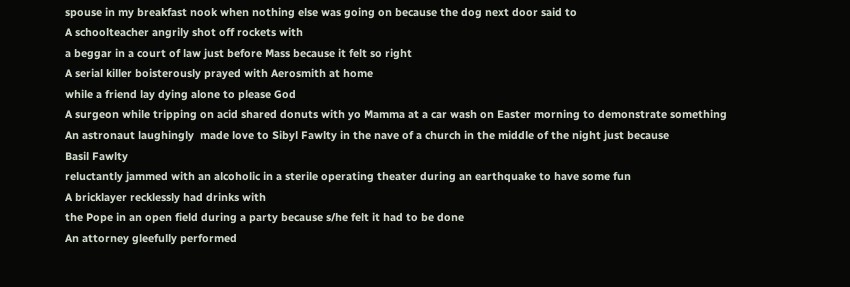spouse in my breakfast nook when nothing else was going on because the dog next door said to
A schoolteacher angrily shot off rockets with
a beggar in a court of law just before Mass because it felt so right
A serial killer boisterously prayed with Aerosmith at home
while a friend lay dying alone to please God
A surgeon while tripping on acid shared donuts with yo Mamma at a car wash on Easter morning to demonstrate something
An astronaut laughingly  made love to Sibyl Fawlty in the nave of a church in the middle of the night just because
Basil Fawlty
reluctantly jammed with an alcoholic in a sterile operating theater during an earthquake to have some fun
A bricklayer recklessly had drinks with
the Pope in an open field during a party because s/he felt it had to be done
An attorney gleefully performed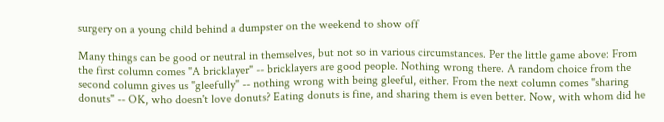surgery on a young child behind a dumpster on the weekend to show off

Many things can be good or neutral in themselves, but not so in various circumstances. Per the little game above: From the first column comes "A bricklayer" -- bricklayers are good people. Nothing wrong there. A random choice from the second column gives us "gleefully" -- nothing wrong with being gleeful, either. From the next column comes "sharing donuts" -- OK, who doesn't love donuts? Eating donuts is fine, and sharing them is even better. Now, with whom did he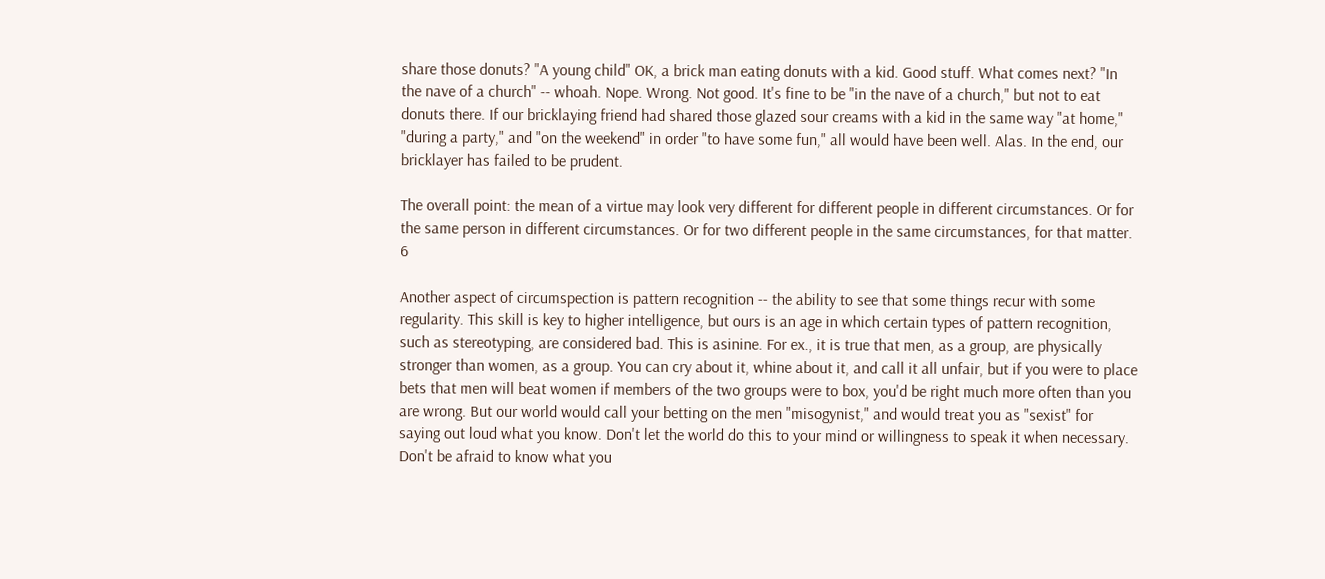share those donuts? "A young child" OK, a brick man eating donuts with a kid. Good stuff. What comes next? "In the nave of a church" -- whoah. Nope. Wrong. Not good. It's fine to be "in the nave of a church," but not to eat donuts there. If our bricklaying friend had shared those glazed sour creams with a kid in the same way "at home," "during a party," and "on the weekend" in order "to have some fun," all would have been well. Alas. In the end, our bricklayer has failed to be prudent.

The overall point: the mean of a virtue may look very different for different people in different circumstances. Or for the same person in different circumstances. Or for two different people in the same circumstances, for that matter. 6

Another aspect of circumspection is pattern recognition -- the ability to see that some things recur with some regularity. This skill is key to higher intelligence, but ours is an age in which certain types of pattern recognition, such as stereotyping, are considered bad. This is asinine. For ex., it is true that men, as a group, are physically stronger than women, as a group. You can cry about it, whine about it, and call it all unfair, but if you were to place bets that men will beat women if members of the two groups were to box, you'd be right much more often than you are wrong. But our world would call your betting on the men "misogynist," and would treat you as "sexist" for saying out loud what you know. Don't let the world do this to your mind or willingness to speak it when necessary. Don't be afraid to know what you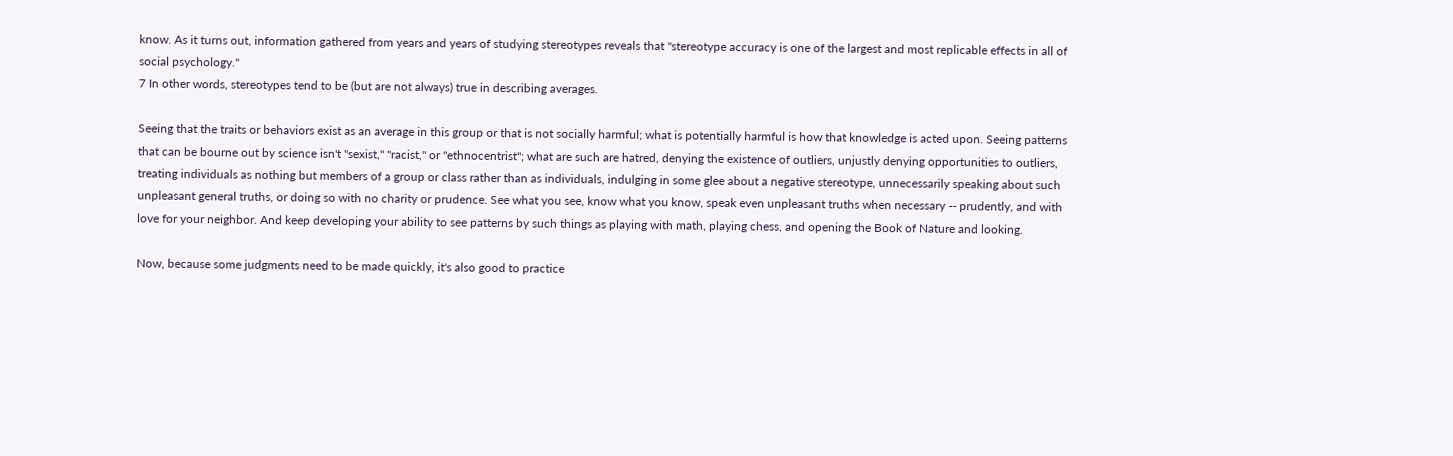know. As it turns out, information gathered from years and years of studying stereotypes reveals that "stereotype accuracy is one of the largest and most replicable effects in all of social psychology."
7 In other words, stereotypes tend to be (but are not always) true in describing averages.

Seeing that the traits or behaviors exist as an average in this group or that is not socially harmful; what is potentially harmful is how that knowledge is acted upon. Seeing patterns that can be bourne out by science isn't "sexist," "racist," or "ethnocentrist"; what are such are hatred, denying the existence of outliers, unjustly denying opportunities to outliers, treating individuals as nothing but members of a group or class rather than as individuals, indulging in some glee about a negative stereotype, unnecessarily speaking about such unpleasant general truths, or doing so with no charity or prudence. See what you see, know what you know, speak even unpleasant truths when necessary -- prudently, and with love for your neighbor. And keep developing your ability to see patterns by such things as playing with math, playing chess, and opening the Book of Nature and looking.

Now, because some judgments need to be made quickly, it's also good to practice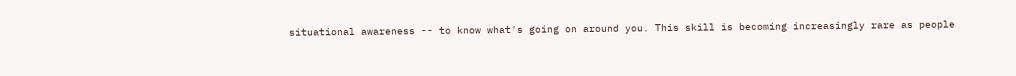situational awareness -- to know what's going on around you. This skill is becoming increasingly rare as people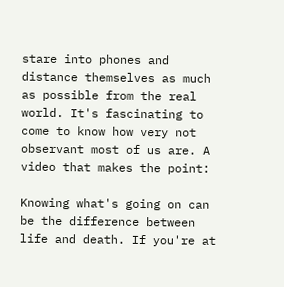stare into phones and distance themselves as much as possible from the real world. It's fascinating to come to know how very not observant most of us are. A video that makes the point:

Knowing what's going on can be the difference between life and death. If you're at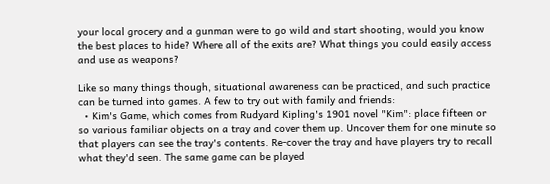your local grocery and a gunman were to go wild and start shooting, would you know the best places to hide? Where all of the exits are? What things you could easily access and use as weapons?

Like so many things though, situational awareness can be practiced, and such practice can be turned into games. A few to try out with family and friends:
  • Kim's Game, which comes from Rudyard Kipling's 1901 novel "Kim": place fifteen or so various familiar objects on a tray and cover them up. Uncover them for one minute so that players can see the tray's contents. Re-cover the tray and have players try to recall what they'd seen. The same game can be played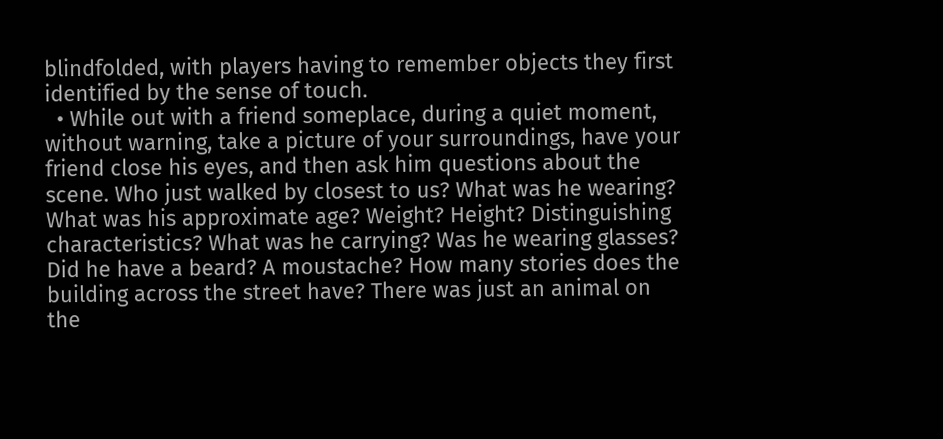blindfolded, with players having to remember objects they first identified by the sense of touch.
  • While out with a friend someplace, during a quiet moment, without warning, take a picture of your surroundings, have your friend close his eyes, and then ask him questions about the scene. Who just walked by closest to us? What was he wearing? What was his approximate age? Weight? Height? Distinguishing characteristics? What was he carrying? Was he wearing glasses? Did he have a beard? A moustache? How many stories does the building across the street have? There was just an animal on the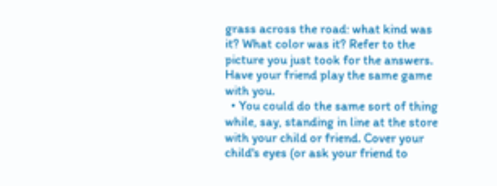grass across the road: what kind was it? What color was it? Refer to the picture you just took for the answers. Have your friend play the same game with you.
  • You could do the same sort of thing while, say, standing in line at the store with your child or friend. Cover your child's eyes (or ask your friend to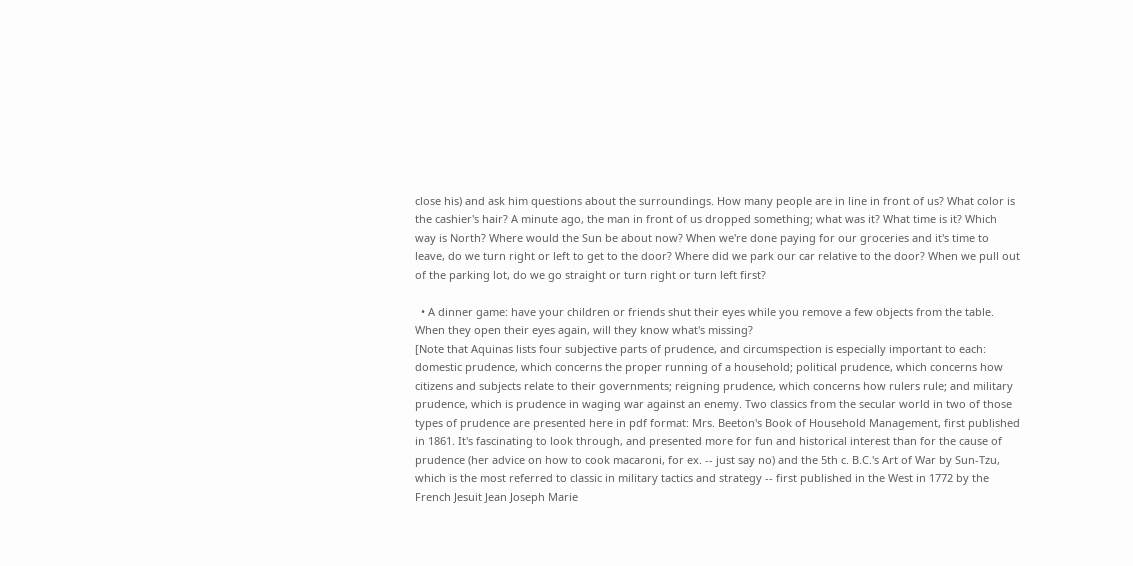close his) and ask him questions about the surroundings. How many people are in line in front of us? What color is the cashier's hair? A minute ago, the man in front of us dropped something; what was it? What time is it? Which way is North? Where would the Sun be about now? When we're done paying for our groceries and it's time to leave, do we turn right or left to get to the door? Where did we park our car relative to the door? When we pull out of the parking lot, do we go straight or turn right or turn left first?

  • A dinner game: have your children or friends shut their eyes while you remove a few objects from the table. When they open their eyes again, will they know what's missing?
[Note that Aquinas lists four subjective parts of prudence, and circumspection is especially important to each: domestic prudence, which concerns the proper running of a household; political prudence, which concerns how citizens and subjects relate to their governments; reigning prudence, which concerns how rulers rule; and military prudence, which is prudence in waging war against an enemy. Two classics from the secular world in two of those types of prudence are presented here in pdf format: Mrs. Beeton's Book of Household Management, first published in 1861. It's fascinating to look through, and presented more for fun and historical interest than for the cause of prudence (her advice on how to cook macaroni, for ex. -- just say no) and the 5th c. B.C.'s Art of War by Sun-Tzu, which is the most referred to classic in military tactics and strategy -- first published in the West in 1772 by the French Jesuit Jean Joseph Marie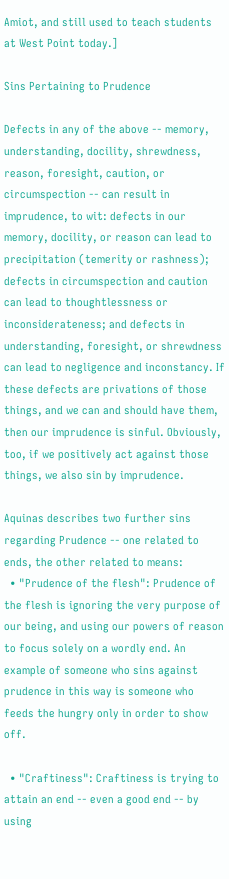Amiot, and still used to teach students at West Point today.]

Sins Pertaining to Prudence

Defects in any of the above -- memory, understanding, docility, shrewdness, reason, foresight, caution, or circumspection -- can result in imprudence, to wit: defects in our memory, docility, or reason can lead to precipitation (temerity or rashness); defects in circumspection and caution can lead to thoughtlessness or inconsiderateness; and defects in understanding, foresight, or shrewdness can lead to negligence and inconstancy. If these defects are privations of those things, and we can and should have them, then our imprudence is sinful. Obviously, too, if we positively act against those things, we also sin by imprudence.

Aquinas describes two further sins regarding Prudence -- one related to ends, the other related to means:
  • "Prudence of the flesh": Prudence of the flesh is ignoring the very purpose of our being, and using our powers of reason to focus solely on a wordly end. An example of someone who sins against prudence in this way is someone who feeds the hungry only in order to show off.

  • "Craftiness": Craftiness is trying to attain an end -- even a good end -- by using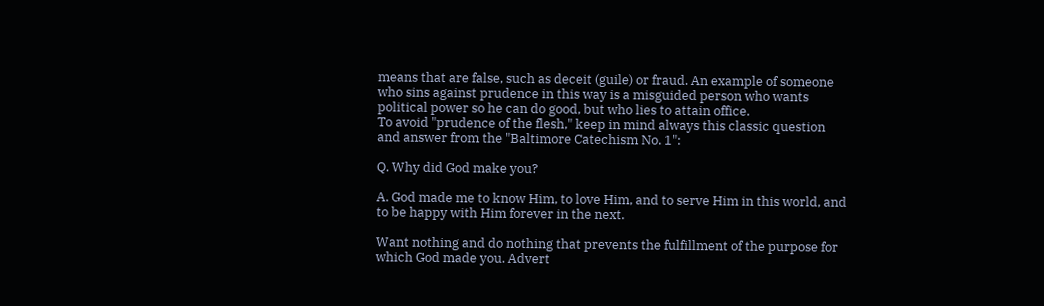means that are false, such as deceit (guile) or fraud. An example of someone who sins against prudence in this way is a misguided person who wants political power so he can do good, but who lies to attain office.
To avoid "prudence of the flesh," keep in mind always this classic question and answer from the "Baltimore Catechism No. 1":

Q. Why did God make you?

A. God made me to know Him, to love Him, and to serve Him in this world, and to be happy with Him forever in the next.

Want nothing and do nothing that prevents the fulfillment of the purpose for which God made you. Advert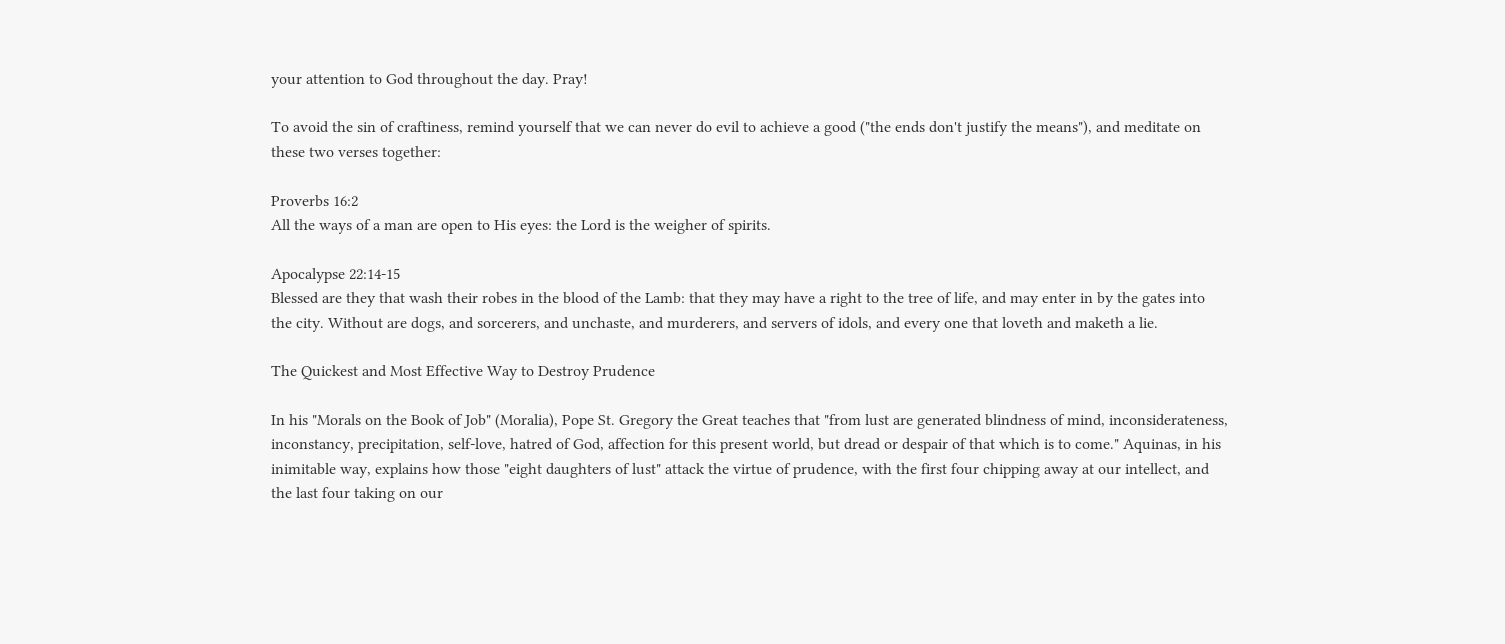your attention to God throughout the day. Pray!

To avoid the sin of craftiness, remind yourself that we can never do evil to achieve a good ("the ends don't justify the means"), and meditate on these two verses together:

Proverbs 16:2
All the ways of a man are open to His eyes: the Lord is the weigher of spirits.

Apocalypse 22:14-15
Blessed are they that wash their robes in the blood of the Lamb: that they may have a right to the tree of life, and may enter in by the gates into the city. Without are dogs, and sorcerers, and unchaste, and murderers, and servers of idols, and every one that loveth and maketh a lie.

The Quickest and Most Effective Way to Destroy Prudence

In his "Morals on the Book of Job" (Moralia), Pope St. Gregory the Great teaches that "from lust are generated blindness of mind, inconsiderateness, inconstancy, precipitation, self-love, hatred of God, affection for this present world, but dread or despair of that which is to come." Aquinas, in his inimitable way, explains how those "eight daughters of lust" attack the virtue of prudence, with the first four chipping away at our intellect, and the last four taking on our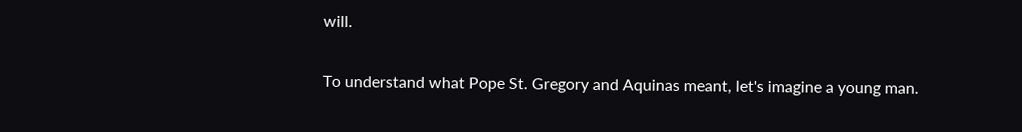will.

To understand what Pope St. Gregory and Aquinas meant, let's imagine a young man.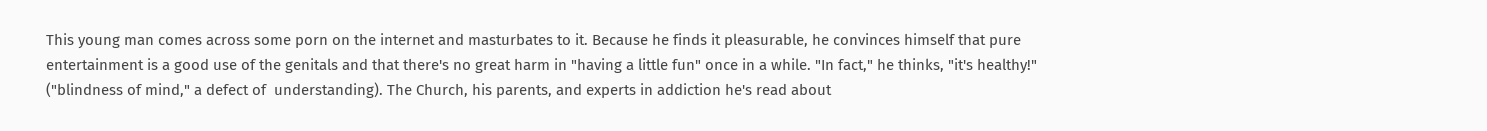This young man comes across some porn on the internet and masturbates to it. Because he finds it pleasurable, he convinces himself that pure entertainment is a good use of the genitals and that there's no great harm in "having a little fun" once in a while. "In fact," he thinks, "it's healthy!" ("blindness of mind," a defect of  understanding). The Church, his parents, and experts in addiction he's read about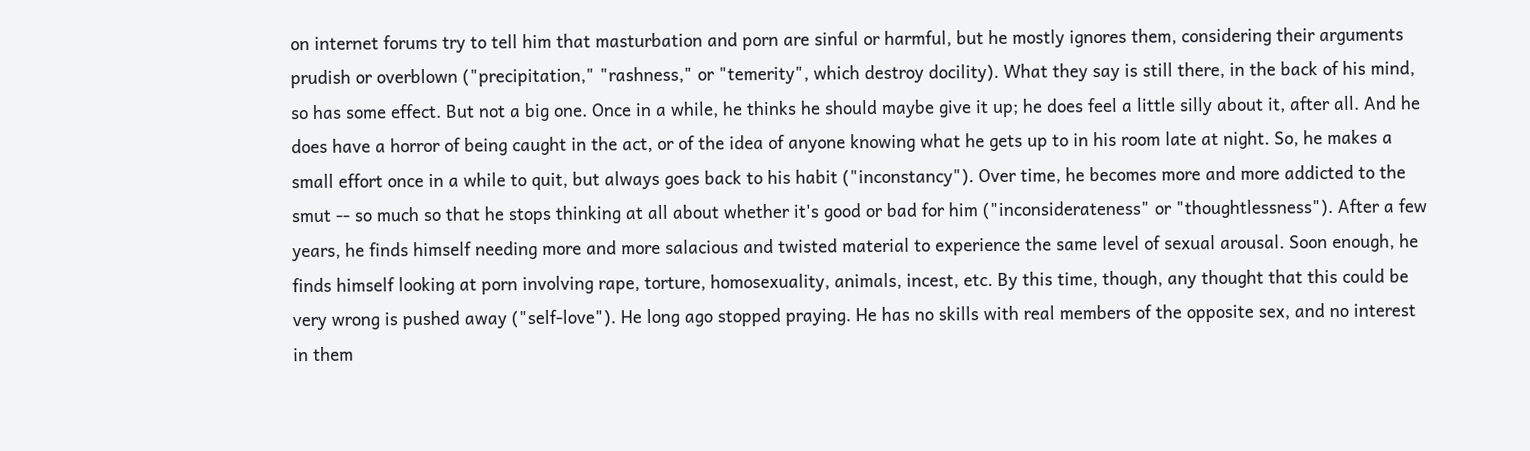on internet forums try to tell him that masturbation and porn are sinful or harmful, but he mostly ignores them, considering their arguments prudish or overblown ("precipitation," "rashness," or "temerity", which destroy docility). What they say is still there, in the back of his mind, so has some effect. But not a big one. Once in a while, he thinks he should maybe give it up; he does feel a little silly about it, after all. And he does have a horror of being caught in the act, or of the idea of anyone knowing what he gets up to in his room late at night. So, he makes a small effort once in a while to quit, but always goes back to his habit ("inconstancy"). Over time, he becomes more and more addicted to the smut -- so much so that he stops thinking at all about whether it's good or bad for him ("inconsiderateness" or "thoughtlessness"). After a few years, he finds himself needing more and more salacious and twisted material to experience the same level of sexual arousal. Soon enough, he finds himself looking at porn involving rape, torture, homosexuality, animals, incest, etc. By this time, though, any thought that this could be very wrong is pushed away ("self-love"). He long ago stopped praying. He has no skills with real members of the opposite sex, and no interest in them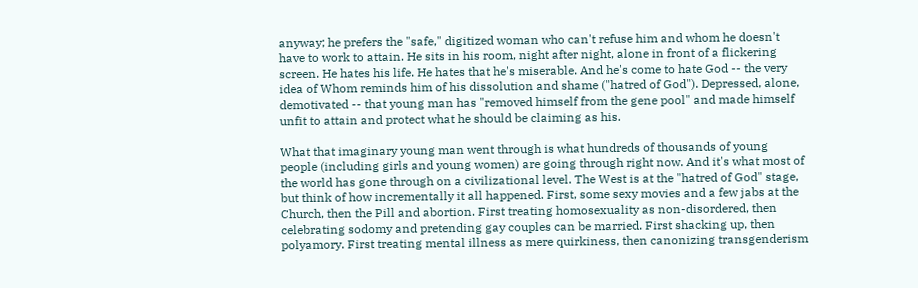anyway; he prefers the "safe," digitized woman who can't refuse him and whom he doesn't have to work to attain. He sits in his room, night after night, alone in front of a flickering screen. He hates his life. He hates that he's miserable. And he's come to hate God -- the very idea of Whom reminds him of his dissolution and shame ("hatred of God"). Depressed, alone, demotivated -- that young man has "removed himself from the gene pool" and made himself unfit to attain and protect what he should be claiming as his.

What that imaginary young man went through is what hundreds of thousands of young people (including girls and young women) are going through right now. And it's what most of the world has gone through on a civilizational level. The West is at the "hatred of God" stage, but think of how incrementally it all happened. First, some sexy movies and a few jabs at the Church, then the Pill and abortion. First treating homosexuality as non-disordered, then celebrating sodomy and pretending gay couples can be married. First shacking up, then polyamory. First treating mental illness as mere quirkiness, then canonizing transgenderism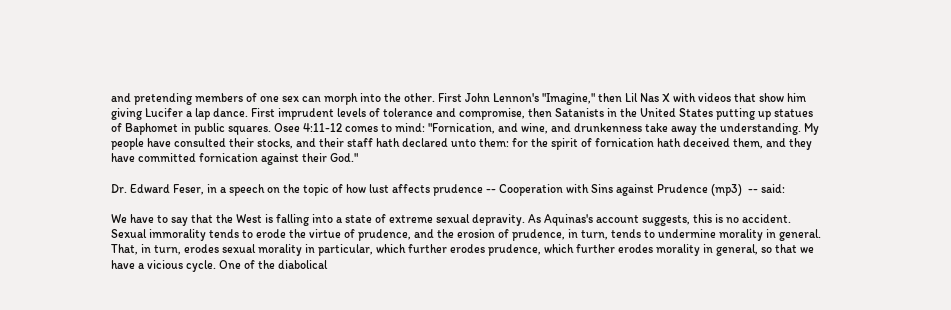and pretending members of one sex can morph into the other. First John Lennon's "Imagine," then Lil Nas X with videos that show him giving Lucifer a lap dance. First imprudent levels of tolerance and compromise, then Satanists in the United States putting up statues of Baphomet in public squares. Osee 4:11-12 comes to mind: "Fornication, and wine, and drunkenness take away the understanding. My people have consulted their stocks, and their staff hath declared unto them: for the spirit of fornication hath deceived them, and they have committed fornication against their God."

Dr. Edward Feser, in a speech on the topic of how lust affects prudence -- Cooperation with Sins against Prudence (mp3)  -- said:

We have to say that the West is falling into a state of extreme sexual depravity. As Aquinas's account suggests, this is no accident. Sexual immorality tends to erode the virtue of prudence, and the erosion of prudence, in turn, tends to undermine morality in general. That, in turn, erodes sexual morality in particular, which further erodes prudence, which further erodes morality in general, so that we have a vicious cycle. One of the diabolical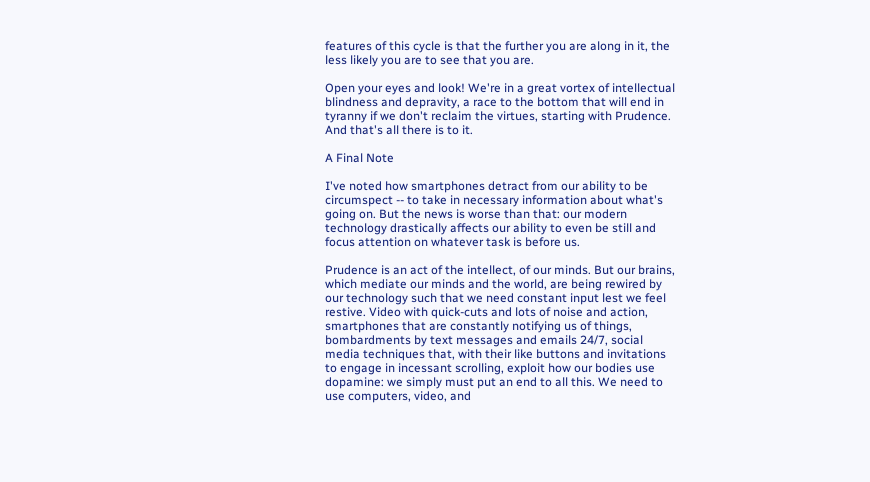features of this cycle is that the further you are along in it, the less likely you are to see that you are.

Open your eyes and look! We're in a great vortex of intellectual blindness and depravity, a race to the bottom that will end in tyranny if we don't reclaim the virtues, starting with Prudence. And that's all there is to it.

A Final Note

I've noted how smartphones detract from our ability to be circumspect -- to take in necessary information about what's going on. But the news is worse than that: our modern technology drastically affects our ability to even be still and focus attention on whatever task is before us.

Prudence is an act of the intellect, of our minds. But our brains, which mediate our minds and the world, are being rewired by our technology such that we need constant input lest we feel restive. Video with quick-cuts and lots of noise and action, smartphones that are constantly notifying us of things, bombardments by text messages and emails 24/7, social media techniques that, with their like buttons and invitations to engage in incessant scrolling, exploit how our bodies use dopamine: we simply must put an end to all this. We need to use computers, video, and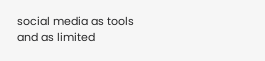social media as tools and as limited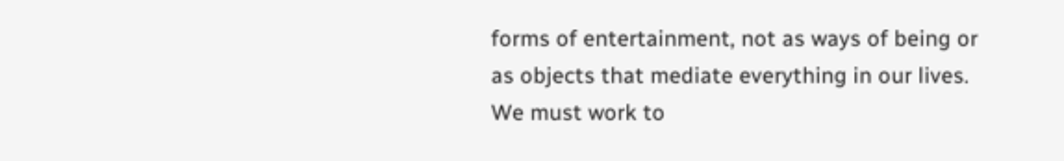forms of entertainment, not as ways of being or as objects that mediate everything in our lives. We must work to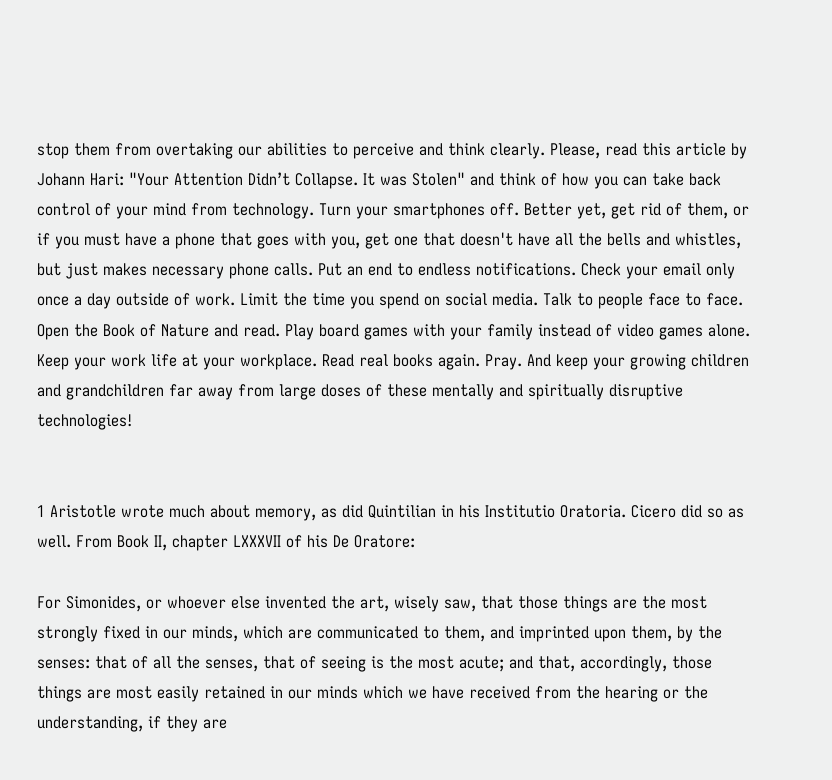stop them from overtaking our abilities to perceive and think clearly. Please, read this article by Johann Hari: "Your Attention Didn’t Collapse. It was Stolen" and think of how you can take back control of your mind from technology. Turn your smartphones off. Better yet, get rid of them, or if you must have a phone that goes with you, get one that doesn't have all the bells and whistles, but just makes necessary phone calls. Put an end to endless notifications. Check your email only once a day outside of work. Limit the time you spend on social media. Talk to people face to face. Open the Book of Nature and read. Play board games with your family instead of video games alone. Keep your work life at your workplace. Read real books again. Pray. And keep your growing children and grandchildren far away from large doses of these mentally and spiritually disruptive technologies!


1 Aristotle wrote much about memory, as did Quintilian in his Institutio Oratoria. Cicero did so as well. From Book II, chapter LXXXVII of his De Oratore:

For Simonides, or whoever else invented the art, wisely saw, that those things are the most strongly fixed in our minds, which are communicated to them, and imprinted upon them, by the senses: that of all the senses, that of seeing is the most acute; and that, accordingly, those things are most easily retained in our minds which we have received from the hearing or the understanding, if they are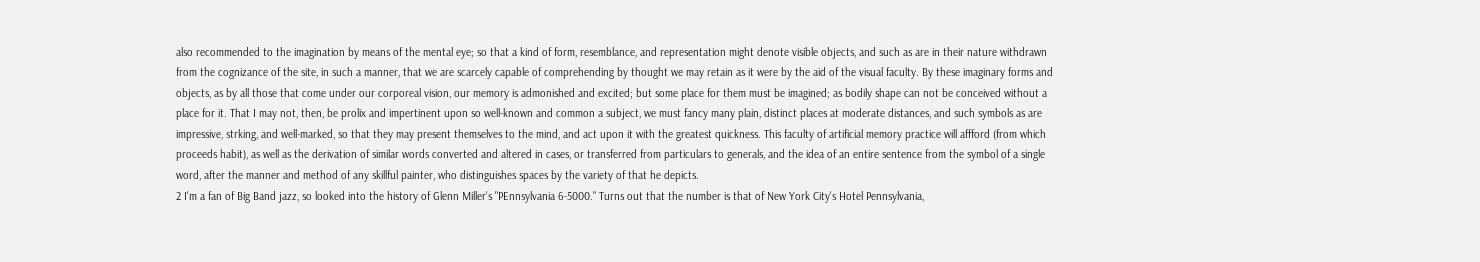also recommended to the imagination by means of the mental eye; so that a kind of form, resemblance, and representation might denote visible objects, and such as are in their nature withdrawn from the cognizance of the site, in such a manner, that we are scarcely capable of comprehending by thought we may retain as it were by the aid of the visual faculty. By these imaginary forms and objects, as by all those that come under our corporeal vision, our memory is admonished and excited; but some place for them must be imagined; as bodily shape can not be conceived without a place for it. That I may not, then, be prolix and impertinent upon so well-known and common a subject, we must fancy many plain, distinct places at moderate distances, and such symbols as are impressive, strking, and well-marked, so that they may present themselves to the mind, and act upon it with the greatest quickness. This faculty of artificial memory practice will affford (from which proceeds habit), as well as the derivation of similar words converted and altered in cases, or transferred from particulars to generals, and the idea of an entire sentence from the symbol of a single word, after the manner and method of any skillful painter, who distinguishes spaces by the variety of that he depicts.
2 I'm a fan of Big Band jazz, so looked into the history of Glenn Miller's "PEnnsylvania 6-5000." Turns out that the number is that of New York City's Hotel Pennsylvania,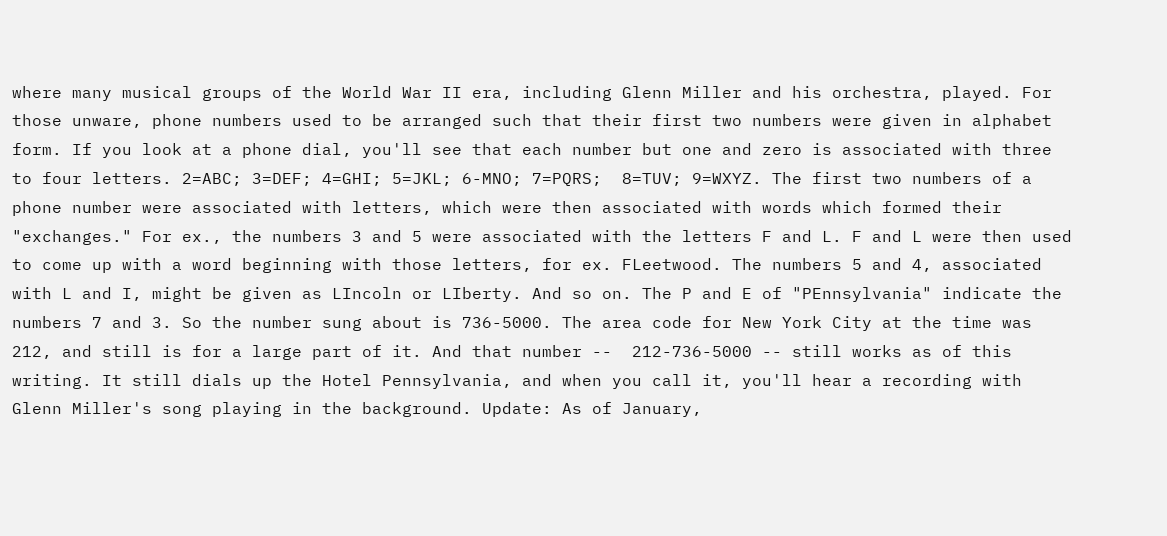where many musical groups of the World War II era, including Glenn Miller and his orchestra, played. For those unware, phone numbers used to be arranged such that their first two numbers were given in alphabet form. If you look at a phone dial, you'll see that each number but one and zero is associated with three to four letters. 2=ABC; 3=DEF; 4=GHI; 5=JKL; 6-MNO; 7=PQRS;  8=TUV; 9=WXYZ. The first two numbers of a phone number were associated with letters, which were then associated with words which formed their "exchanges." For ex., the numbers 3 and 5 were associated with the letters F and L. F and L were then used to come up with a word beginning with those letters, for ex. FLeetwood. The numbers 5 and 4, associated with L and I, might be given as LIncoln or LIberty. And so on. The P and E of "PEnnsylvania" indicate the numbers 7 and 3. So the number sung about is 736-5000. The area code for New York City at the time was 212, and still is for a large part of it. And that number --  212-736-5000 -- still works as of this writing. It still dials up the Hotel Pennsylvania, and when you call it, you'll hear a recording with Glenn Miller's song playing in the background. Update: As of January,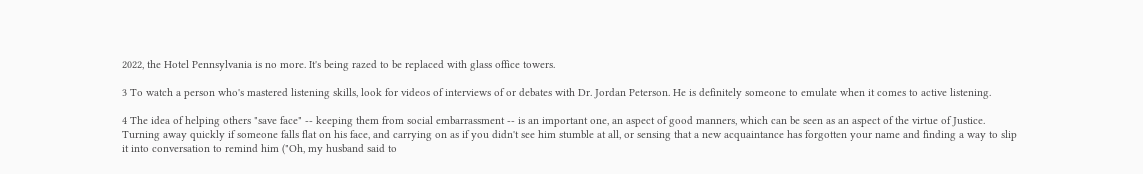2022, the Hotel Pennsylvania is no more. It's being razed to be replaced with glass office towers.

3 To watch a person who's mastered listening skills, look for videos of interviews of or debates with Dr. Jordan Peterson. He is definitely someone to emulate when it comes to active listening.

4 The idea of helping others "save face" -- keeping them from social embarrassment -- is an important one, an aspect of good manners, which can be seen as an aspect of the virtue of Justice. Turning away quickly if someone falls flat on his face, and carrying on as if you didn't see him stumble at all, or sensing that a new acquaintance has forgotten your name and finding a way to slip it into conversation to remind him ("Oh, my husband said to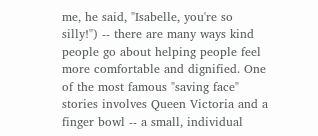me, he said, "Isabelle, you're so silly!") -- there are many ways kind people go about helping people feel more comfortable and dignified. One of the most famous "saving face" stories involves Queen Victoria and a finger bowl -- a small, individual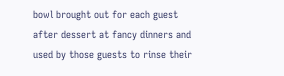bowl brought out for each guest after dessert at fancy dinners and used by those guests to rinse their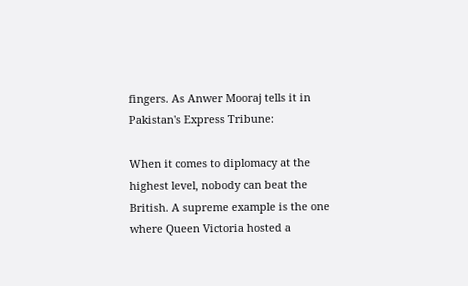fingers. As Anwer Mooraj tells it in Pakistan's Express Tribune:

When it comes to diplomacy at the highest level, nobody can beat the British. A supreme example is the one where Queen Victoria hosted a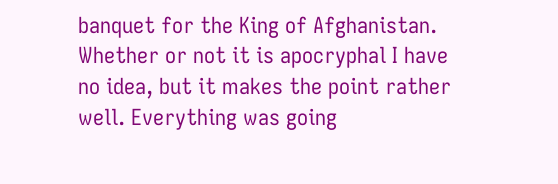banquet for the King of Afghanistan. Whether or not it is apocryphal I have no idea, but it makes the point rather well. Everything was going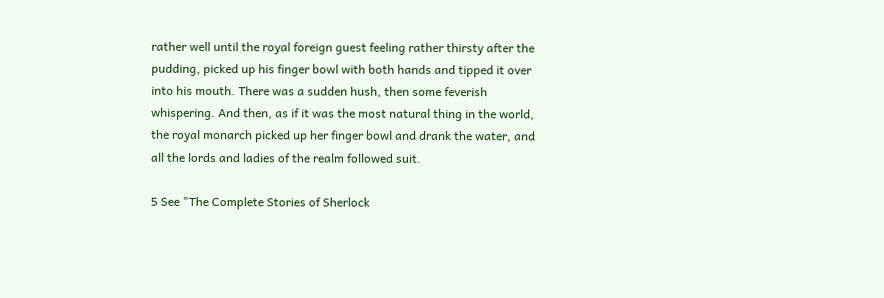rather well until the royal foreign guest feeling rather thirsty after the pudding, picked up his finger bowl with both hands and tipped it over into his mouth. There was a sudden hush, then some feverish whispering. And then, as if it was the most natural thing in the world, the royal monarch picked up her finger bowl and drank the water, and all the lords and ladies of the realm followed suit.

5 See "The Complete Stories of Sherlock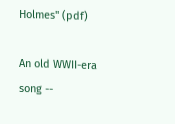Holmes" (pdf)

An old WWII-era song --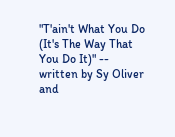"T'ain't What You Do (It's The Way That You Do It)" -- written by Sy Oliver and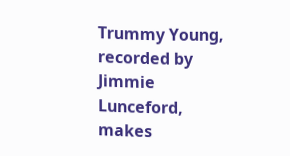Trummy Young, recorded by Jimmie Lunceford, makes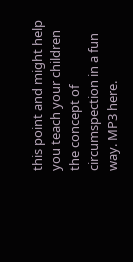this point and might help you teach your children the concept of circumspection in a fun way. MP3 here.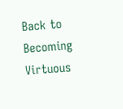Back to Becoming Virtuous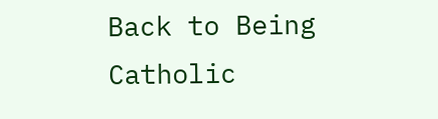Back to Being Catholic